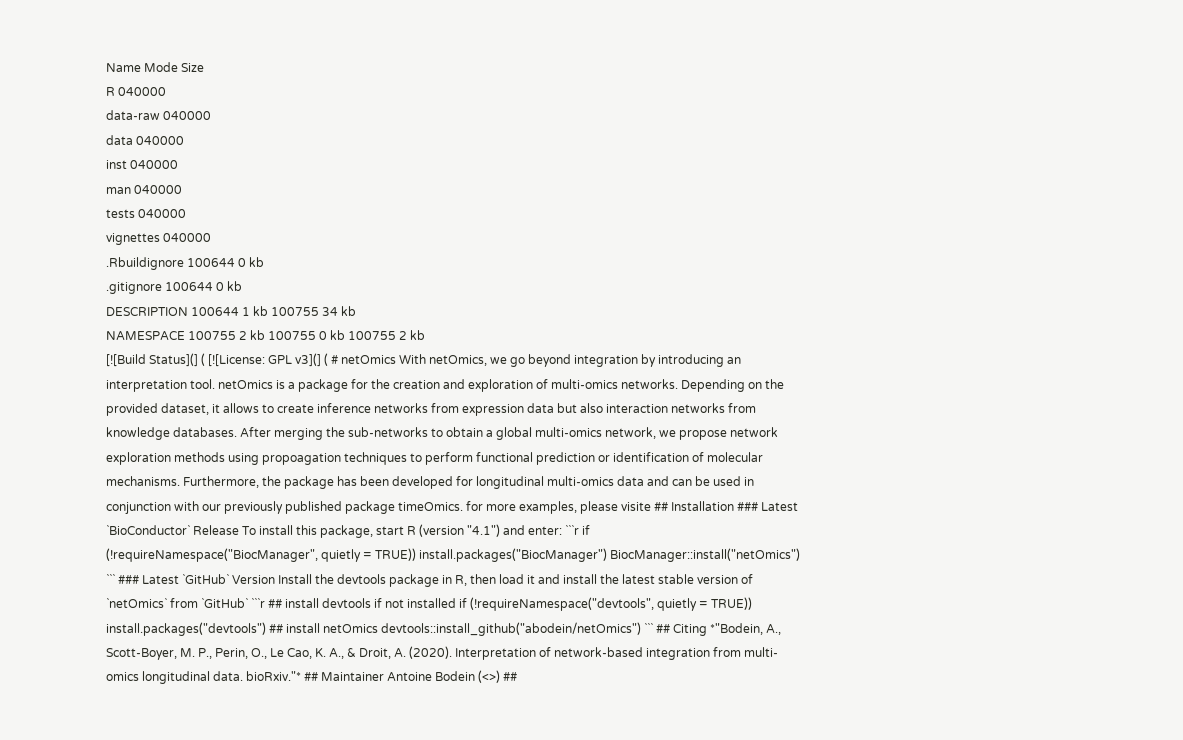Name Mode Size
R 040000
data-raw 040000
data 040000
inst 040000
man 040000
tests 040000
vignettes 040000
.Rbuildignore 100644 0 kb
.gitignore 100644 0 kb
DESCRIPTION 100644 1 kb 100755 34 kb
NAMESPACE 100755 2 kb 100755 0 kb 100755 2 kb
[![Build Status](] ( [![License: GPL v3](] ( # netOmics With netOmics, we go beyond integration by introducing an interpretation tool. netOmics is a package for the creation and exploration of multi-omics networks. Depending on the provided dataset, it allows to create inference networks from expression data but also interaction networks from knowledge databases. After merging the sub-networks to obtain a global multi-omics network, we propose network exploration methods using propoagation techniques to perform functional prediction or identification of molecular mechanisms. Furthermore, the package has been developed for longitudinal multi-omics data and can be used in conjunction with our previously published package timeOmics. for more examples, please visite ## Installation ### Latest `BioConductor` Release To install this package, start R (version "4.1") and enter: ```r if (!requireNamespace("BiocManager", quietly = TRUE)) install.packages("BiocManager") BiocManager::install("netOmics") ``` ### Latest `GitHub` Version Install the devtools package in R, then load it and install the latest stable version of `netOmics` from `GitHub` ```r ## install devtools if not installed if (!requireNamespace("devtools", quietly = TRUE)) install.packages("devtools") ## install netOmics devtools::install_github("abodein/netOmics") ``` ## Citing *"Bodein, A., Scott-Boyer, M. P., Perin, O., Le Cao, K. A., & Droit, A. (2020). Interpretation of network-based integration from multi-omics longitudinal data. bioRxiv."* ## Maintainer Antoine Bodein (<>) ##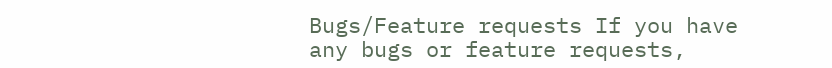Bugs/Feature requests If you have any bugs or feature requests,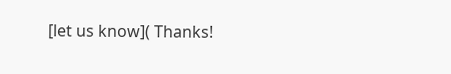[let us know]( Thanks!